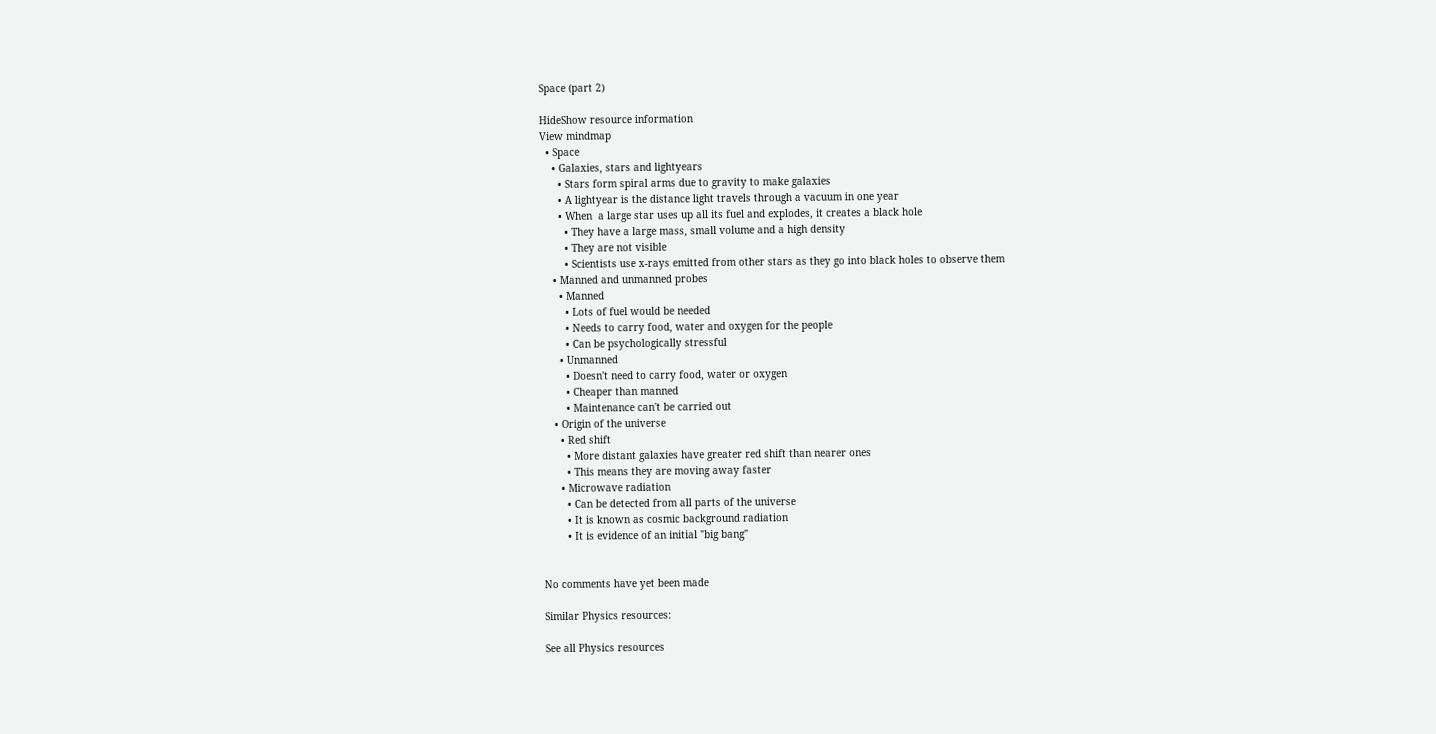Space (part 2)

HideShow resource information
View mindmap
  • Space
    • Galaxies, stars and lightyears
      • Stars form spiral arms due to gravity to make galaxies
      • A lightyear is the distance light travels through a vacuum in one year
      • When  a large star uses up all its fuel and explodes, it creates a black hole
        • They have a large mass, small volume and a high density
        • They are not visible
        • Scientists use x-rays emitted from other stars as they go into black holes to observe them
    • Manned and unmanned probes
      • Manned
        • Lots of fuel would be needed
        • Needs to carry food, water and oxygen for the people
        • Can be psychologically stressful
      • Unmanned
        • Doesn't need to carry food, water or oxygen
        • Cheaper than manned
        • Maintenance can't be carried out
    • Origin of the universe
      • Red shift
        • More distant galaxies have greater red shift than nearer ones
        • This means they are moving away faster
      • Microwave radiation
        • Can be detected from all parts of the universe
        • It is known as cosmic background radiation
        • It is evidence of an initial "big bang"


No comments have yet been made

Similar Physics resources:

See all Physics resources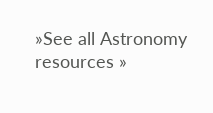»See all Astronomy resources »